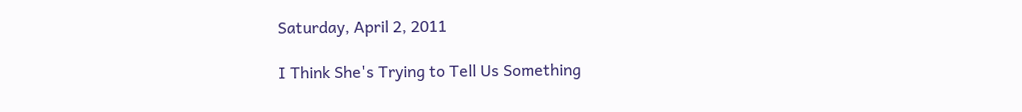Saturday, April 2, 2011

I Think She's Trying to Tell Us Something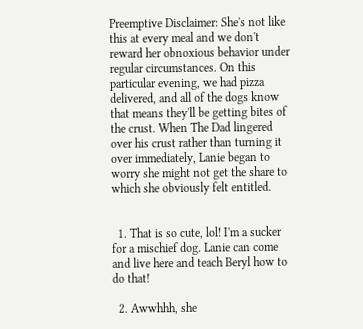Preemptive Disclaimer: She's not like this at every meal and we don't reward her obnoxious behavior under regular circumstances. On this particular evening, we had pizza delivered, and all of the dogs know that means they'll be getting bites of the crust. When The Dad lingered over his crust rather than turning it over immediately, Lanie began to worry she might not get the share to which she obviously felt entitled.


  1. That is so cute, lol! I'm a sucker for a mischief dog. Lanie can come and live here and teach Beryl how to do that!

  2. Awwhhh, she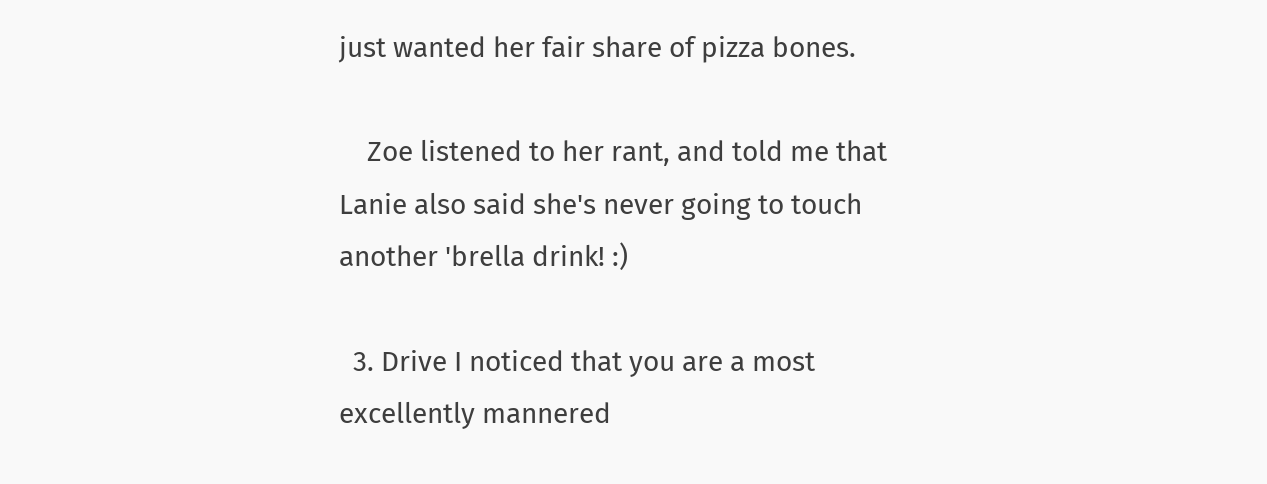just wanted her fair share of pizza bones.

    Zoe listened to her rant, and told me that Lanie also said she's never going to touch another 'brella drink! :)

  3. Drive I noticed that you are a most excellently mannered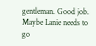gentleman. Good job. Maybe Lanie needs to go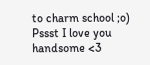to charm school ;o) Pssst I love you handsome <3